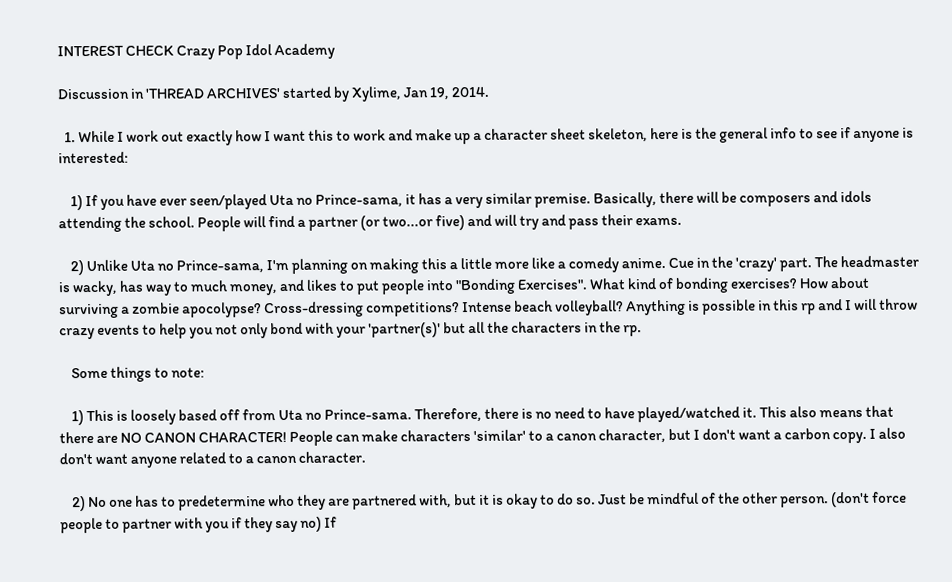INTEREST CHECK Crazy Pop Idol Academy

Discussion in 'THREAD ARCHIVES' started by Xylime, Jan 19, 2014.

  1. While I work out exactly how I want this to work and make up a character sheet skeleton, here is the general info to see if anyone is interested:

    1) If you have ever seen/played Uta no Prince-sama, it has a very similar premise. Basically, there will be composers and idols attending the school. People will find a partner (or two...or five) and will try and pass their exams.

    2) Unlike Uta no Prince-sama, I'm planning on making this a little more like a comedy anime. Cue in the 'crazy' part. The headmaster is wacky, has way to much money, and likes to put people into "Bonding Exercises". What kind of bonding exercises? How about surviving a zombie apocolypse? Cross-dressing competitions? Intense beach volleyball? Anything is possible in this rp and I will throw crazy events to help you not only bond with your 'partner(s)' but all the characters in the rp.

    Some things to note:

    1) This is loosely based off from Uta no Prince-sama. Therefore, there is no need to have played/watched it. This also means that there are NO CANON CHARACTER! People can make characters 'similar' to a canon character, but I don't want a carbon copy. I also don't want anyone related to a canon character.

    2) No one has to predetermine who they are partnered with, but it is okay to do so. Just be mindful of the other person. (don't force people to partner with you if they say no) If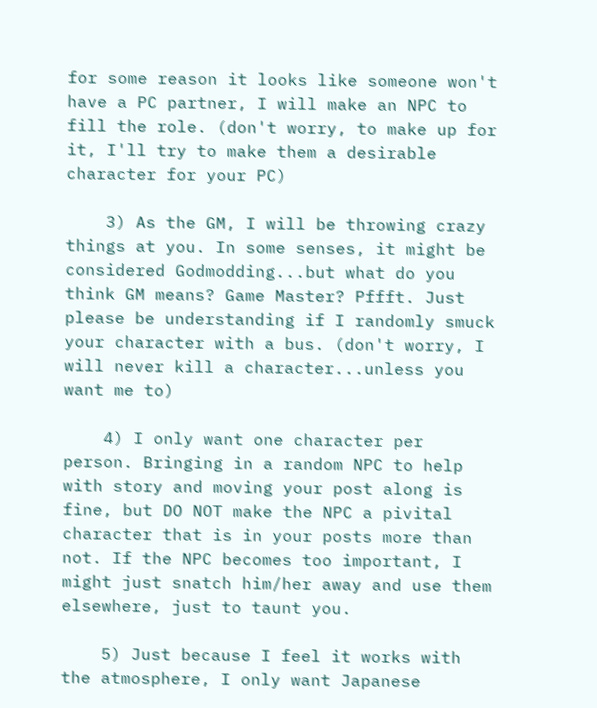for some reason it looks like someone won't have a PC partner, I will make an NPC to fill the role. (don't worry, to make up for it, I'll try to make them a desirable character for your PC)

    3) As the GM, I will be throwing crazy things at you. In some senses, it might be considered Godmodding...but what do you think GM means? Game Master? Pffft. Just please be understanding if I randomly smuck your character with a bus. (don't worry, I will never kill a character...unless you want me to)

    4) I only want one character per person. Bringing in a random NPC to help with story and moving your post along is fine, but DO NOT make the NPC a pivital character that is in your posts more than not. If the NPC becomes too important, I might just snatch him/her away and use them elsewhere, just to taunt you.

    5) Just because I feel it works with the atmosphere, I only want Japanese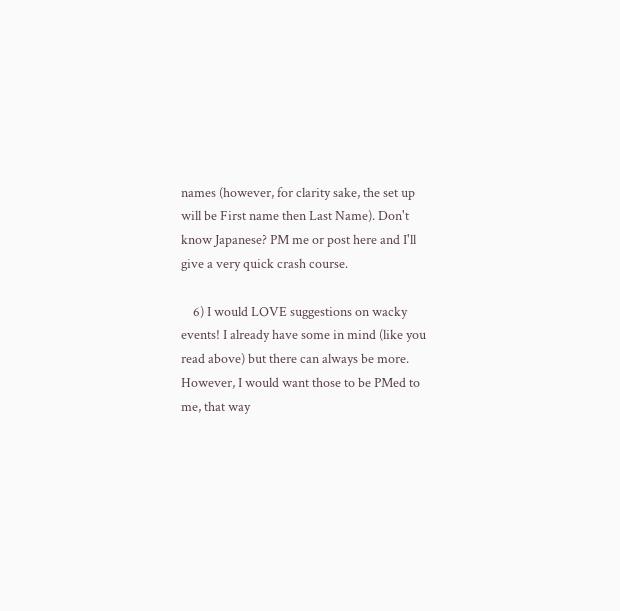names (however, for clarity sake, the set up will be First name then Last Name). Don't know Japanese? PM me or post here and I'll give a very quick crash course.

    6) I would LOVE suggestions on wacky events! I already have some in mind (like you read above) but there can always be more. However, I would want those to be PMed to me, that way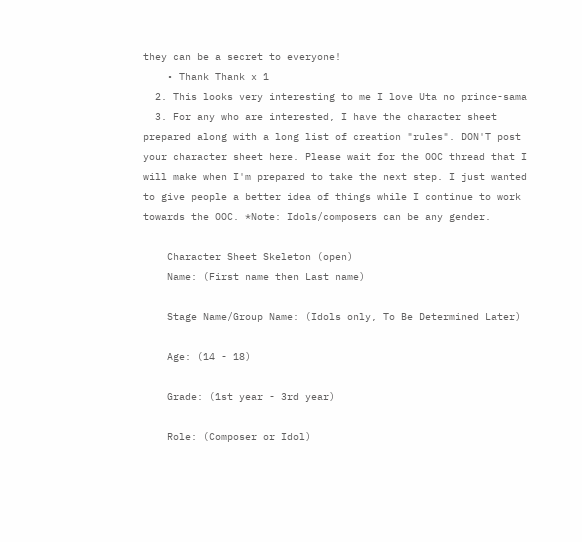they can be a secret to everyone!
    • Thank Thank x 1
  2. This looks very interesting to me I love Uta no prince-sama
  3. For any who are interested, I have the character sheet prepared along with a long list of creation "rules". DON'T post your character sheet here. Please wait for the OOC thread that I will make when I'm prepared to take the next step. I just wanted to give people a better idea of things while I continue to work towards the OOC. *Note: Idols/composers can be any gender.

    Character Sheet Skeleton (open)
    Name: (First name then Last name)

    Stage Name/Group Name: (Idols only, To Be Determined Later)

    Age: (14 - 18)

    Grade: (1st year - 3rd year)

    Role: (Composer or Idol)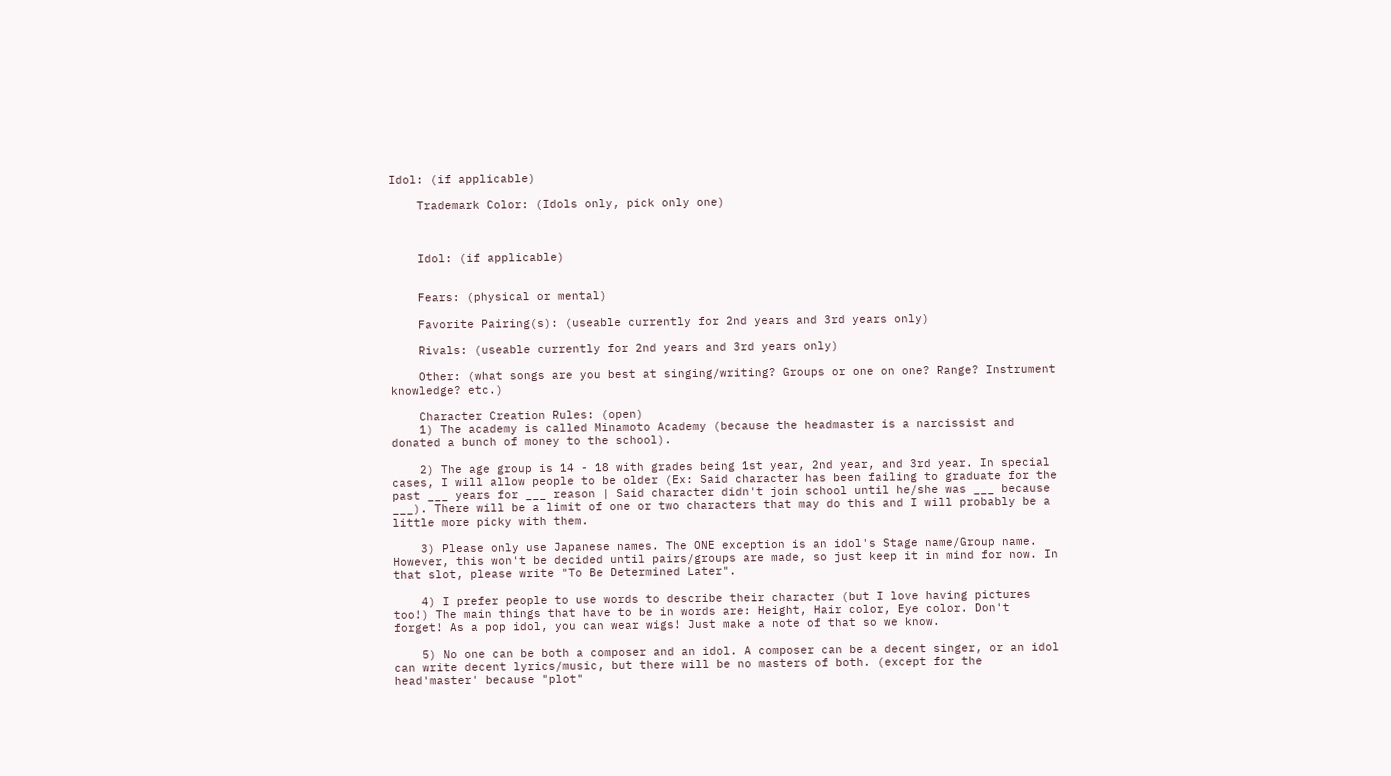Idol: (if applicable)

    Trademark Color: (Idols only, pick only one)



    Idol: (if applicable)


    Fears: (physical or mental)

    Favorite Pairing(s): (useable currently for 2nd years and 3rd years only)

    Rivals: (useable currently for 2nd years and 3rd years only)

    Other: (what songs are you best at singing/writing? Groups or one on one? Range? Instrument knowledge? etc.)

    Character Creation Rules: (open)
    1) The academy is called Minamoto Academy (because the headmaster is a narcissist and donated a bunch of money to the school).

    2) The age group is 14 - 18 with grades being 1st year, 2nd year, and 3rd year. In special cases, I will allow people to be older (Ex: Said character has been failing to graduate for the past ___ years for ___ reason | Said character didn't join school until he/she was ___ because ___). There will be a limit of one or two characters that may do this and I will probably be a little more picky with them.

    3) Please only use Japanese names. The ONE exception is an idol's Stage name/Group name. However, this won't be decided until pairs/groups are made, so just keep it in mind for now. In that slot, please write "To Be Determined Later".

    4) I prefer people to use words to describe their character (but I love having pictures too!) The main things that have to be in words are: Height, Hair color, Eye color. Don't forget! As a pop idol, you can wear wigs! Just make a note of that so we know.

    5) No one can be both a composer and an idol. A composer can be a decent singer, or an idol can write decent lyrics/music, but there will be no masters of both. (except for the head'master' because "plot"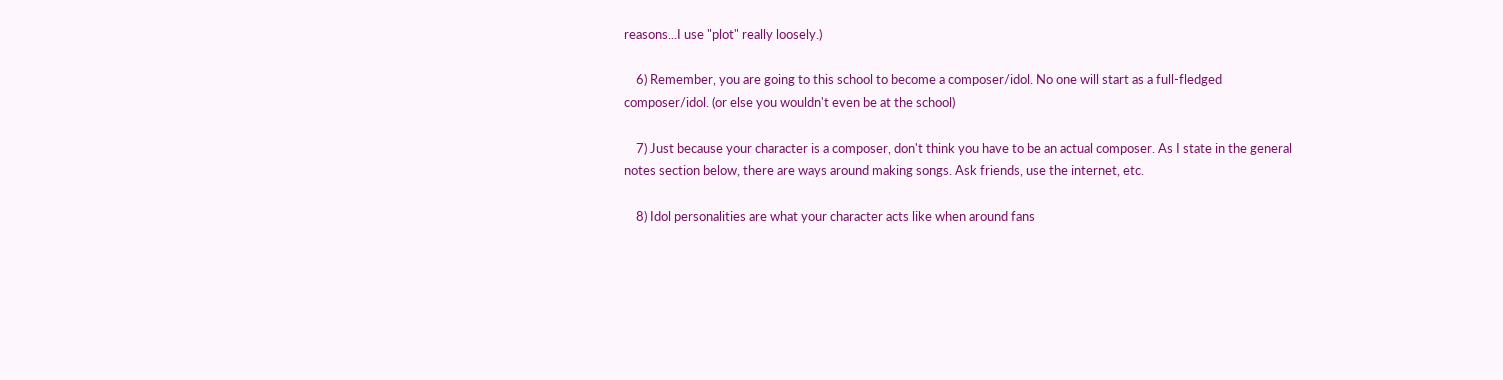reasons...I use "plot" really loosely.)

    6) Remember, you are going to this school to become a composer/idol. No one will start as a full-fledged composer/idol. (or else you wouldn't even be at the school)

    7) Just because your character is a composer, don't think you have to be an actual composer. As I state in the general notes section below, there are ways around making songs. Ask friends, use the internet, etc.

    8) Idol personalities are what your character acts like when around fans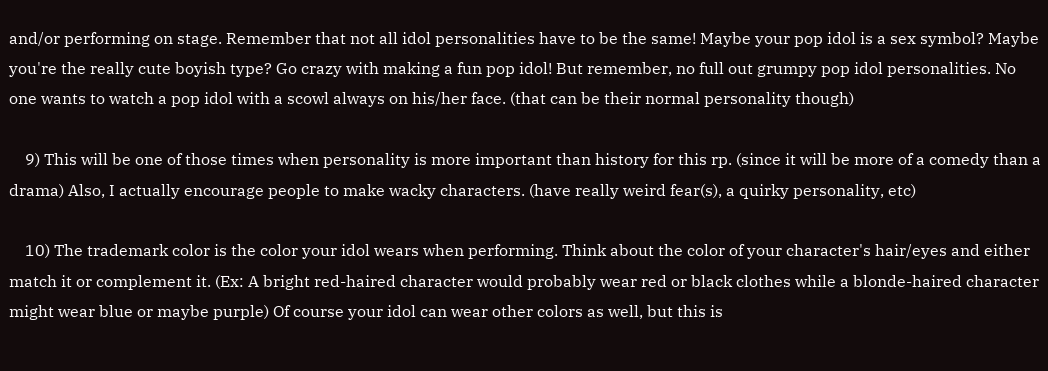and/or performing on stage. Remember that not all idol personalities have to be the same! Maybe your pop idol is a sex symbol? Maybe you're the really cute boyish type? Go crazy with making a fun pop idol! But remember, no full out grumpy pop idol personalities. No one wants to watch a pop idol with a scowl always on his/her face. (that can be their normal personality though)

    9) This will be one of those times when personality is more important than history for this rp. (since it will be more of a comedy than a drama) Also, I actually encourage people to make wacky characters. (have really weird fear(s), a quirky personality, etc)

    10) The trademark color is the color your idol wears when performing. Think about the color of your character's hair/eyes and either match it or complement it. (Ex: A bright red-haired character would probably wear red or black clothes while a blonde-haired character might wear blue or maybe purple) Of course your idol can wear other colors as well, but this is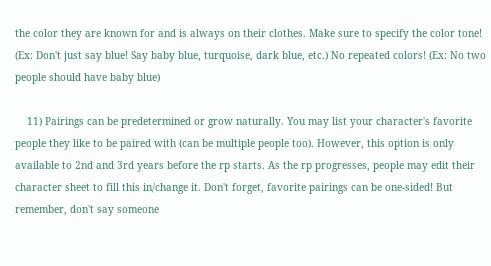the color they are known for and is always on their clothes. Make sure to specify the color tone! (Ex: Don't just say blue! Say baby blue, turquoise, dark blue, etc.) No repeated colors! (Ex: No two people should have baby blue)

    11) Pairings can be predetermined or grow naturally. You may list your character's favorite people they like to be paired with (can be multiple people too). However, this option is only available to 2nd and 3rd years before the rp starts. As the rp progresses, people may edit their character sheet to fill this in/change it. Don't forget, favorite pairings can be one-sided! But remember, don't say someone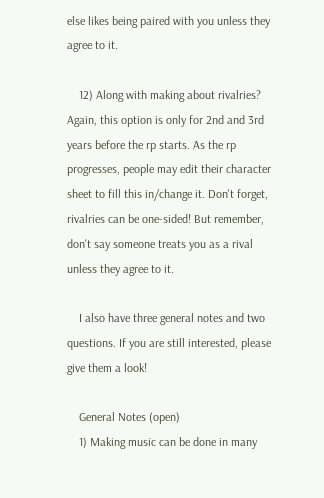else likes being paired with you unless they agree to it.

    12) Along with making about rivalries? Again, this option is only for 2nd and 3rd years before the rp starts. As the rp progresses, people may edit their character sheet to fill this in/change it. Don't forget, rivalries can be one-sided! But remember, don't say someone treats you as a rival unless they agree to it.

    I also have three general notes and two questions. If you are still interested, please give them a look!

    General Notes (open)
    1) Making music can be done in many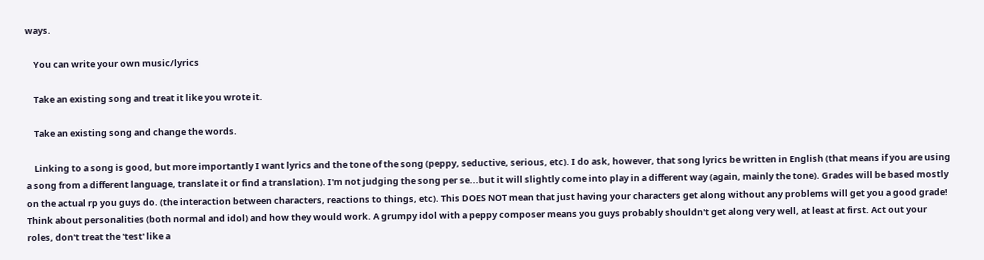ways.

    You can write your own music/lyrics

    Take an existing song and treat it like you wrote it.

    Take an existing song and change the words.

    Linking to a song is good, but more importantly I want lyrics and the tone of the song (peppy, seductive, serious, etc). I do ask, however, that song lyrics be written in English (that means if you are using a song from a different language, translate it or find a translation). I'm not judging the song per se...but it will slightly come into play in a different way (again, mainly the tone). Grades will be based mostly on the actual rp you guys do. (the interaction between characters, reactions to things, etc). This DOES NOT mean that just having your characters get along without any problems will get you a good grade! Think about personalities (both normal and idol) and how they would work. A grumpy idol with a peppy composer means you guys probably shouldn't get along very well, at least at first. Act out your roles, don't treat the 'test' like a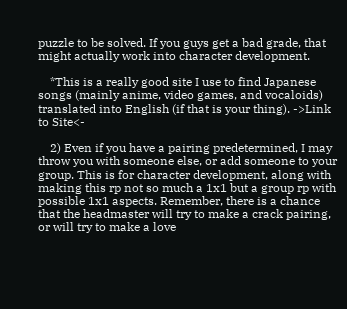puzzle to be solved. If you guys get a bad grade, that might actually work into character development.

    *This is a really good site I use to find Japanese songs (mainly anime, video games, and vocaloids) translated into English (if that is your thing). ->Link to Site<-

    2) Even if you have a pairing predetermined, I may throw you with someone else, or add someone to your group. This is for character development, along with making this rp not so much a 1x1 but a group rp with possible 1x1 aspects. Remember, there is a chance that the headmaster will try to make a crack pairing, or will try to make a love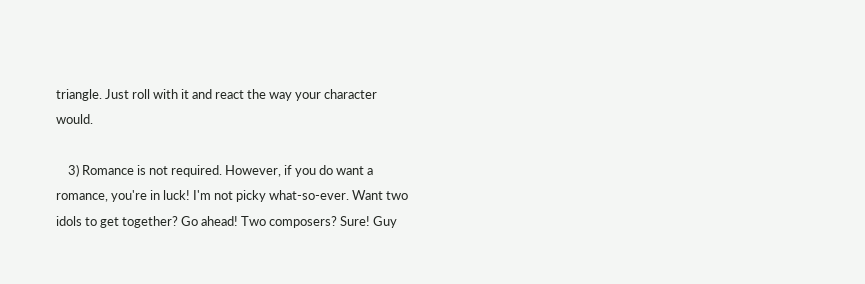triangle. Just roll with it and react the way your character would.

    3) Romance is not required. However, if you do want a romance, you're in luck! I'm not picky what-so-ever. Want two idols to get together? Go ahead! Two composers? Sure! Guy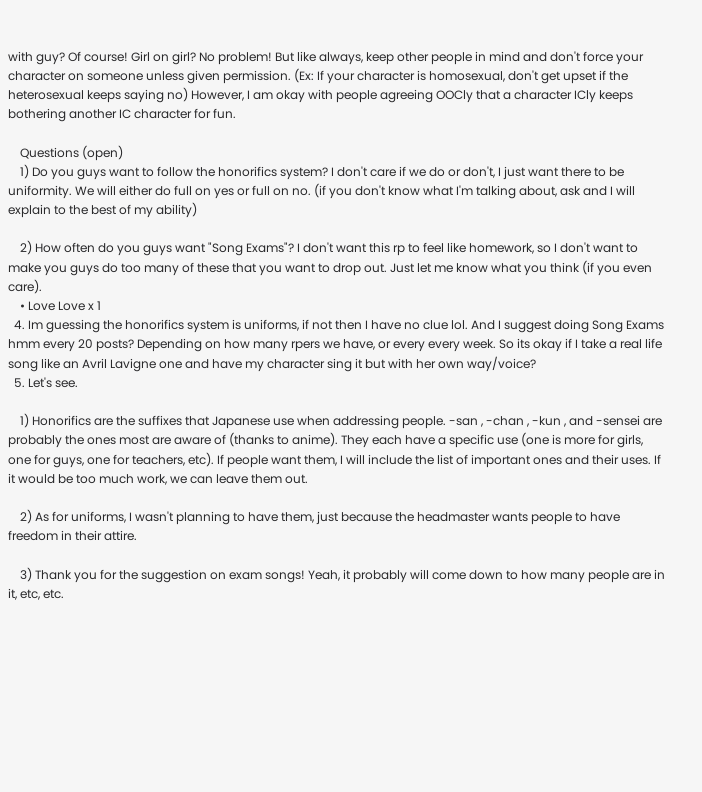with guy? Of course! Girl on girl? No problem! But like always, keep other people in mind and don't force your character on someone unless given permission. (Ex: If your character is homosexual, don't get upset if the heterosexual keeps saying no) However, I am okay with people agreeing OOCly that a character ICly keeps bothering another IC character for fun.

    Questions (open)
    1) Do you guys want to follow the honorifics system? I don't care if we do or don't, I just want there to be uniformity. We will either do full on yes or full on no. (if you don't know what I'm talking about, ask and I will explain to the best of my ability)

    2) How often do you guys want "Song Exams"? I don't want this rp to feel like homework, so I don't want to make you guys do too many of these that you want to drop out. Just let me know what you think (if you even care).
    • Love Love x 1
  4. Im guessing the honorifics system is uniforms, if not then I have no clue lol. And I suggest doing Song Exams hmm every 20 posts? Depending on how many rpers we have, or every every week. So its okay if I take a real life song like an Avril Lavigne one and have my character sing it but with her own way/voice?
  5. Let's see.

    1) Honorifics are the suffixes that Japanese use when addressing people. -san , -chan , -kun , and -sensei are probably the ones most are aware of (thanks to anime). They each have a specific use (one is more for girls, one for guys, one for teachers, etc). If people want them, I will include the list of important ones and their uses. If it would be too much work, we can leave them out.

    2) As for uniforms, I wasn't planning to have them, just because the headmaster wants people to have freedom in their attire.

    3) Thank you for the suggestion on exam songs! Yeah, it probably will come down to how many people are in it, etc, etc.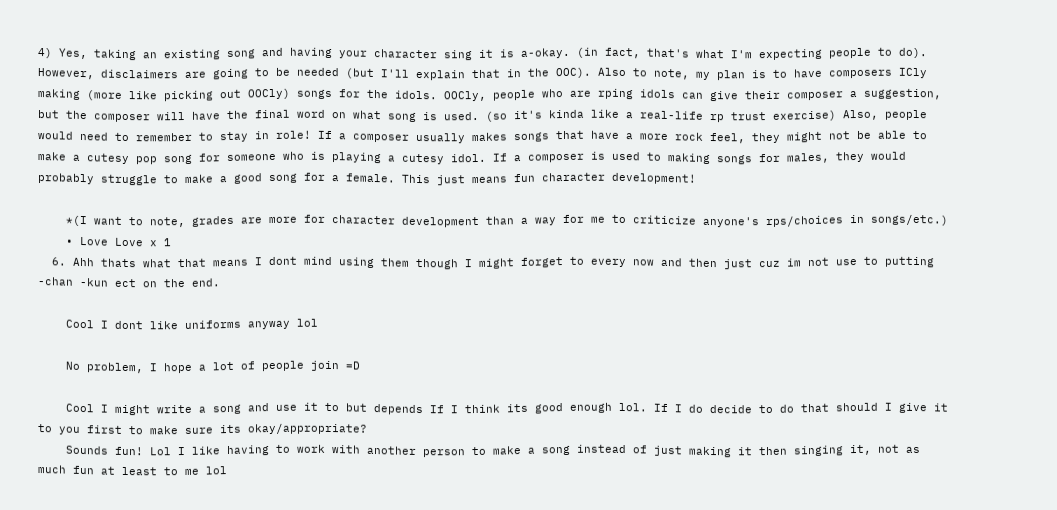4) Yes, taking an existing song and having your character sing it is a-okay. (in fact, that's what I'm expecting people to do). However, disclaimers are going to be needed (but I'll explain that in the OOC). Also to note, my plan is to have composers ICly making (more like picking out OOCly) songs for the idols. OOCly, people who are rping idols can give their composer a suggestion, but the composer will have the final word on what song is used. (so it's kinda like a real-life rp trust exercise) Also, people would need to remember to stay in role! If a composer usually makes songs that have a more rock feel, they might not be able to make a cutesy pop song for someone who is playing a cutesy idol. If a composer is used to making songs for males, they would probably struggle to make a good song for a female. This just means fun character development!

    *(I want to note, grades are more for character development than a way for me to criticize anyone's rps/choices in songs/etc.)
    • Love Love x 1
  6. Ahh thats what that means I dont mind using them though I might forget to every now and then just cuz im not use to putting -chan -kun ect on the end.

    Cool I dont like uniforms anyway lol

    No problem, I hope a lot of people join =D

    Cool I might write a song and use it to but depends If I think its good enough lol. If I do decide to do that should I give it to you first to make sure its okay/appropriate?
    Sounds fun! Lol I like having to work with another person to make a song instead of just making it then singing it, not as much fun at least to me lol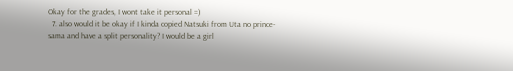Okay for the grades, I wont take it personal =)
  7. also would it be okay if I kinda copied Natsuki from Uta no prince-sama and have a split personality? I would be a girl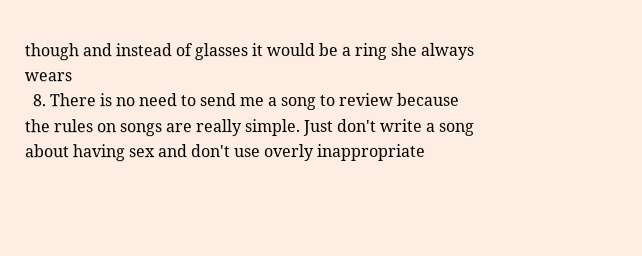though and instead of glasses it would be a ring she always wears
  8. There is no need to send me a song to review because the rules on songs are really simple. Just don't write a song about having sex and don't use overly inappropriate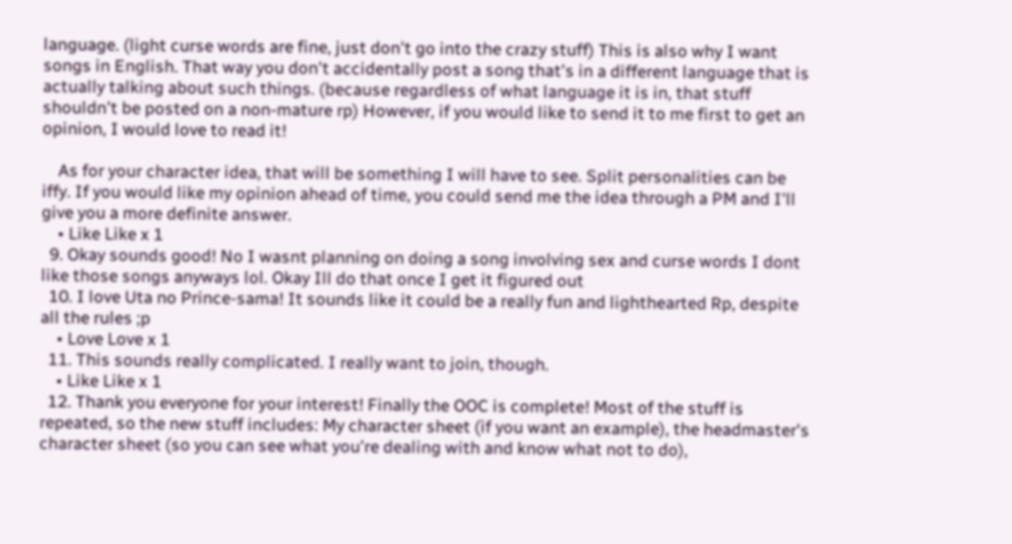language. (light curse words are fine, just don't go into the crazy stuff) This is also why I want songs in English. That way you don't accidentally post a song that's in a different language that is actually talking about such things. (because regardless of what language it is in, that stuff shouldn't be posted on a non-mature rp) However, if you would like to send it to me first to get an opinion, I would love to read it!

    As for your character idea, that will be something I will have to see. Split personalities can be iffy. If you would like my opinion ahead of time, you could send me the idea through a PM and I'll give you a more definite answer.
    • Like Like x 1
  9. Okay sounds good! No I wasnt planning on doing a song involving sex and curse words I dont like those songs anyways lol. Okay Ill do that once I get it figured out
  10. I love Uta no Prince-sama! It sounds like it could be a really fun and lighthearted Rp, despite all the rules ;p
    • Love Love x 1
  11. This sounds really complicated. I really want to join, though.
    • Like Like x 1
  12. Thank you everyone for your interest! Finally the OOC is complete! Most of the stuff is repeated, so the new stuff includes: My character sheet (if you want an example), the headmaster's character sheet (so you can see what you're dealing with and know what not to do),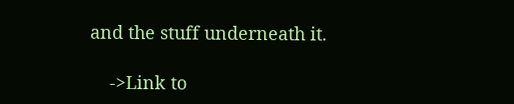and the stuff underneath it.

    ->Link to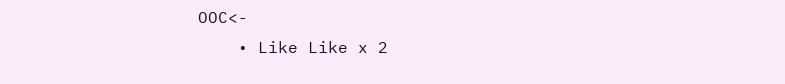OOC<-
    • Like Like x 2